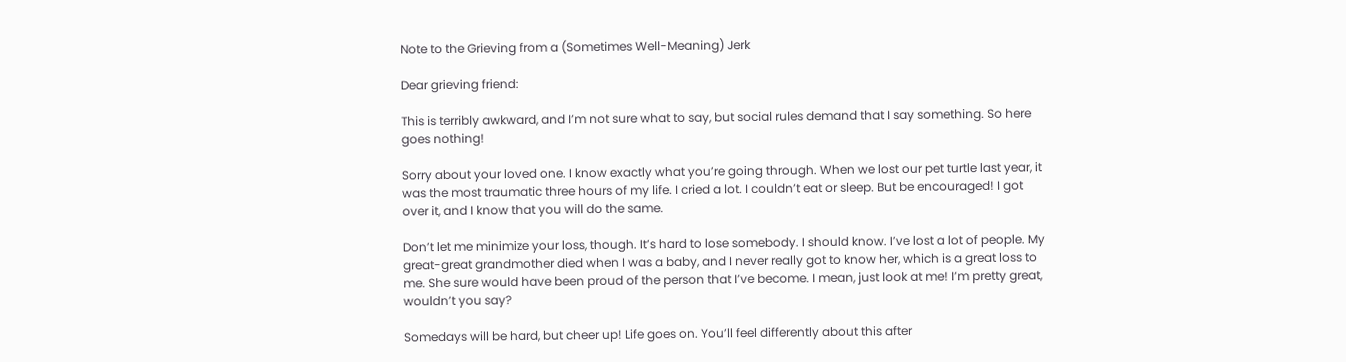Note to the Grieving from a (Sometimes Well-Meaning) Jerk

Dear grieving friend:

This is terribly awkward, and I’m not sure what to say, but social rules demand that I say something. So here goes nothing!

Sorry about your loved one. I know exactly what you’re going through. When we lost our pet turtle last year, it was the most traumatic three hours of my life. I cried a lot. I couldn’t eat or sleep. But be encouraged! I got over it, and I know that you will do the same.

Don’t let me minimize your loss, though. It’s hard to lose somebody. I should know. I’ve lost a lot of people. My great-great grandmother died when I was a baby, and I never really got to know her, which is a great loss to me. She sure would have been proud of the person that I’ve become. I mean, just look at me! I’m pretty great, wouldn’t you say?

Somedays will be hard, but cheer up! Life goes on. You’ll feel differently about this after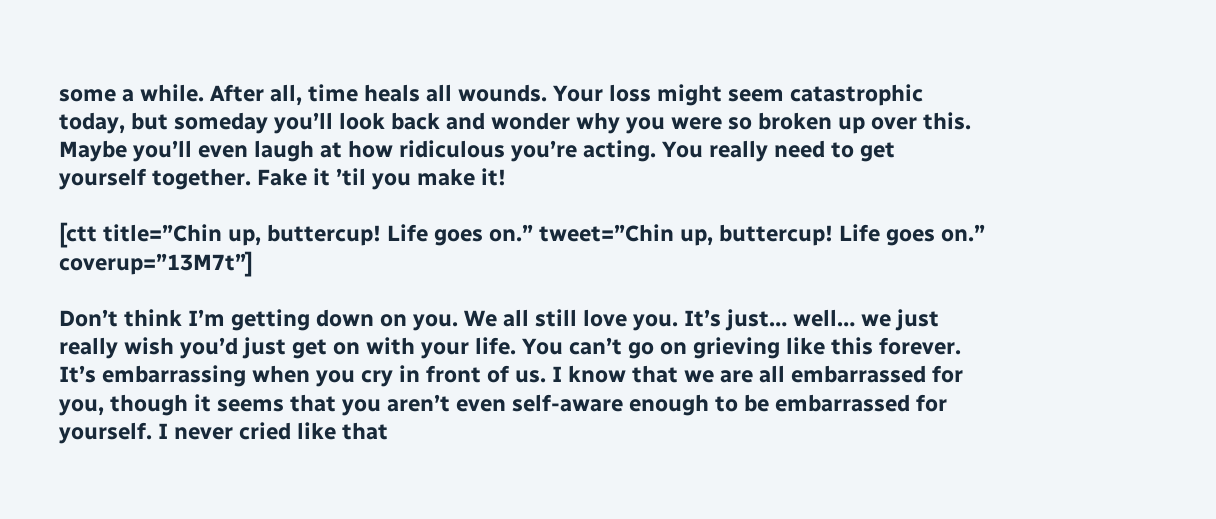some a while. After all, time heals all wounds. Your loss might seem catastrophic today, but someday you’ll look back and wonder why you were so broken up over this. Maybe you’ll even laugh at how ridiculous you’re acting. You really need to get yourself together. Fake it ’til you make it!

[ctt title=”Chin up, buttercup! Life goes on.” tweet=”Chin up, buttercup! Life goes on.” coverup=”13M7t”]

Don’t think I’m getting down on you. We all still love you. It’s just… well… we just really wish you’d just get on with your life. You can’t go on grieving like this forever. It’s embarrassing when you cry in front of us. I know that we are all embarrassed for you, though it seems that you aren’t even self-aware enough to be embarrassed for yourself. I never cried like that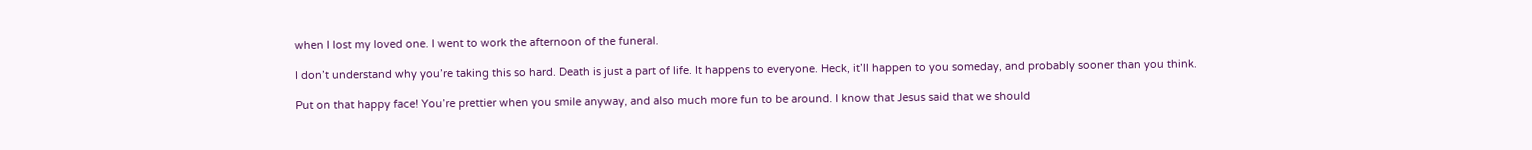when I lost my loved one. I went to work the afternoon of the funeral.

I don’t understand why you’re taking this so hard. Death is just a part of life. It happens to everyone. Heck, it’ll happen to you someday, and probably sooner than you think.

Put on that happy face! You’re prettier when you smile anyway, and also much more fun to be around. I know that Jesus said that we should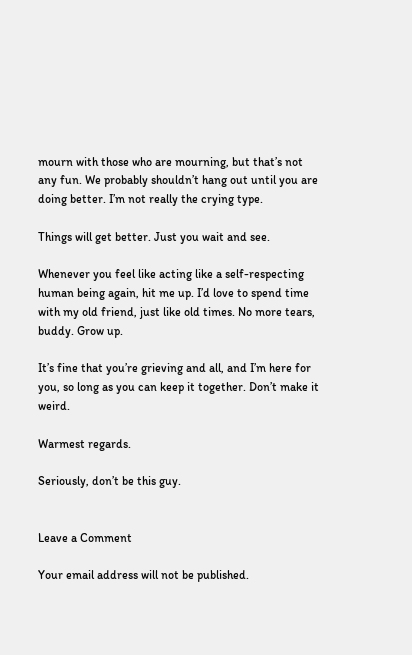mourn with those who are mourning, but that’s not any fun. We probably shouldn’t hang out until you are doing better. I’m not really the crying type.

Things will get better. Just you wait and see.

Whenever you feel like acting like a self-respecting human being again, hit me up. I’d love to spend time with my old friend, just like old times. No more tears, buddy. Grow up.

It’s fine that you’re grieving and all, and I’m here for you, so long as you can keep it together. Don’t make it weird.

Warmest regards.

Seriously, don’t be this guy.


Leave a Comment

Your email address will not be published.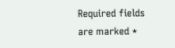Required fields are marked *